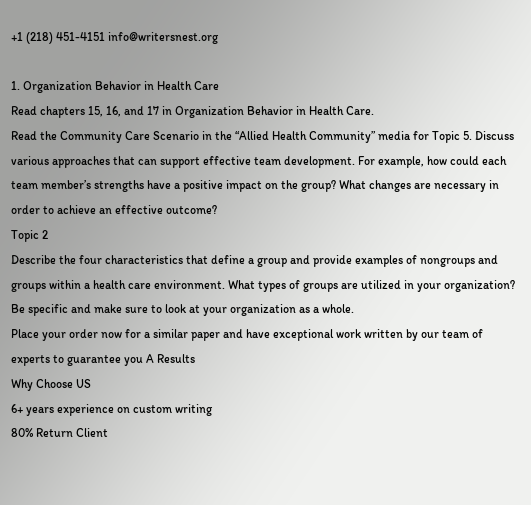+1 (218) 451-4151 info@writersnest.org

1. Organization Behavior in Health Care
Read chapters 15, 16, and 17 in Organization Behavior in Health Care.
Read the Community Care Scenario in the “Allied Health Community” media for Topic 5. Discuss various approaches that can support effective team development. For example, how could each team member’s strengths have a positive impact on the group? What changes are necessary in order to achieve an effective outcome?
Topic 2
Describe the four characteristics that define a group and provide examples of nongroups and groups within a health care environment. What types of groups are utilized in your organization? Be specific and make sure to look at your organization as a whole.
Place your order now for a similar paper and have exceptional work written by our team of experts to guarantee you A Results
Why Choose US
6+ years experience on custom writing
80% Return Client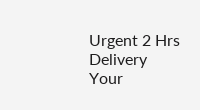Urgent 2 Hrs Delivery
Your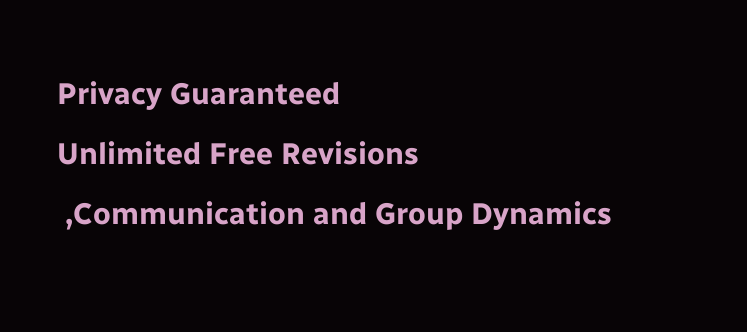Privacy Guaranteed
Unlimited Free Revisions
 ,Communication and Group Dynamics